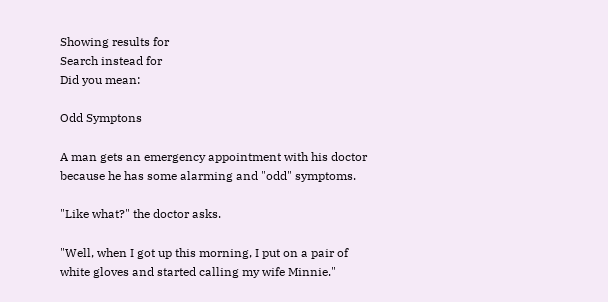Showing results for
Search instead for
Did you mean:

Odd Symptons

A man gets an emergency appointment with his doctor because he has some alarming and "odd" symptoms.

"Like what?" the doctor asks.

"Well, when I got up this morning, I put on a pair of white gloves and started calling my wife Minnie."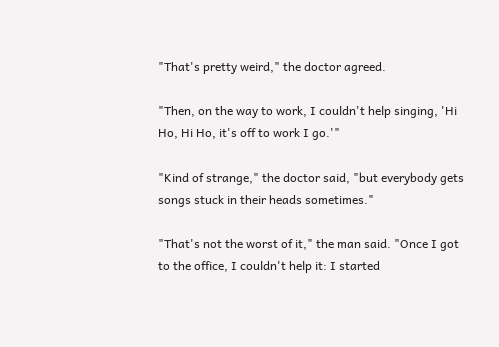"That's pretty weird," the doctor agreed.

"Then, on the way to work, I couldn't help singing, 'Hi Ho, Hi Ho, it's off to work I go.'"

"Kind of strange," the doctor said, "but everybody gets songs stuck in their heads sometimes."

"That's not the worst of it," the man said. "Once I got to the office, I couldn't help it: I started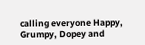calling everyone Happy, Grumpy, Dopey and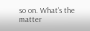so on. What's the matter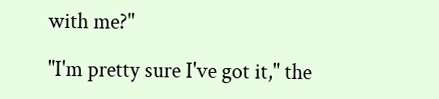with me?"

"I'm pretty sure I've got it," the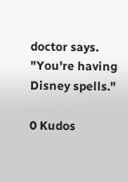doctor says. "You're having Disney spells."

0 Kudos